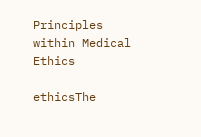Principles within Medical Ethics

ethicsThe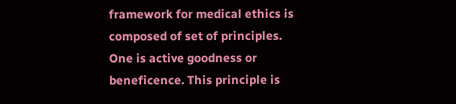framework for medical ethics is composed of set of principles. One is active goodness or beneficence. This principle is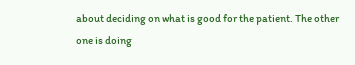about deciding on what is good for the patient. The other one is doing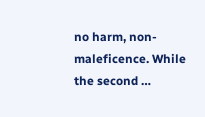no harm, non-maleficence. While the second …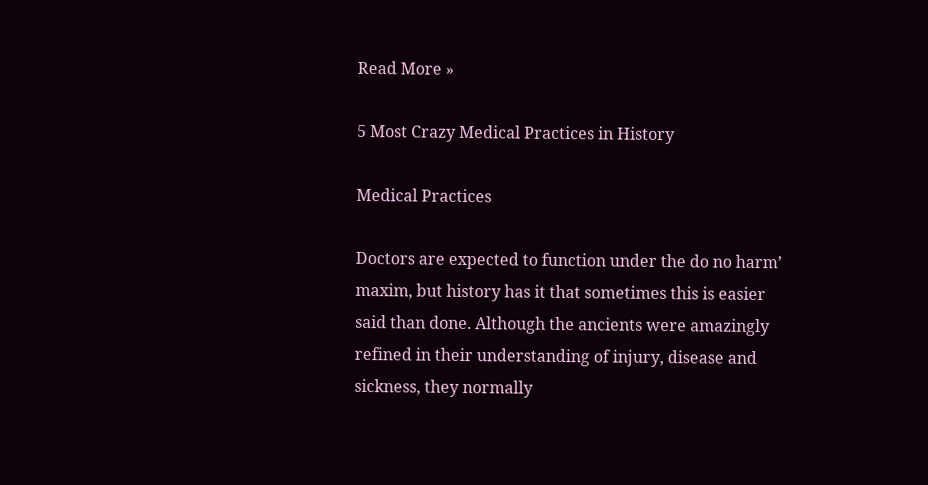Read More »

5 Most Crazy Medical Practices in History

Medical Practices

Doctors are expected to function under the do no harm’ maxim, but history has it that sometimes this is easier said than done. Although the ancients were amazingly refined in their understanding of injury, disease and sickness, they normally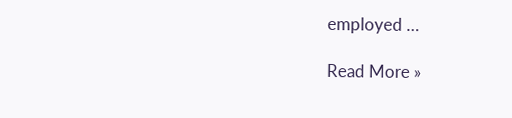employed …

Read More »